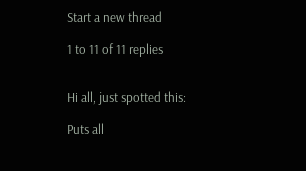Start a new thread

1 to 11 of 11 replies


Hi all, just spotted this:

Puts all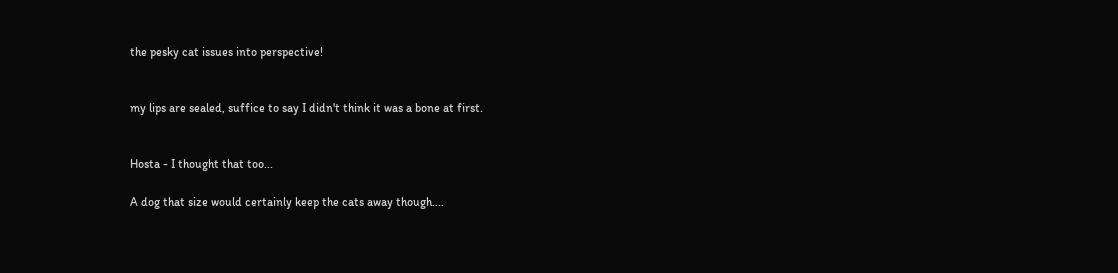the pesky cat issues into perspective!


my lips are sealed, suffice to say I didn't think it was a bone at first.


Hosta - I thought that too...

A dog that size would certainly keep the cats away though....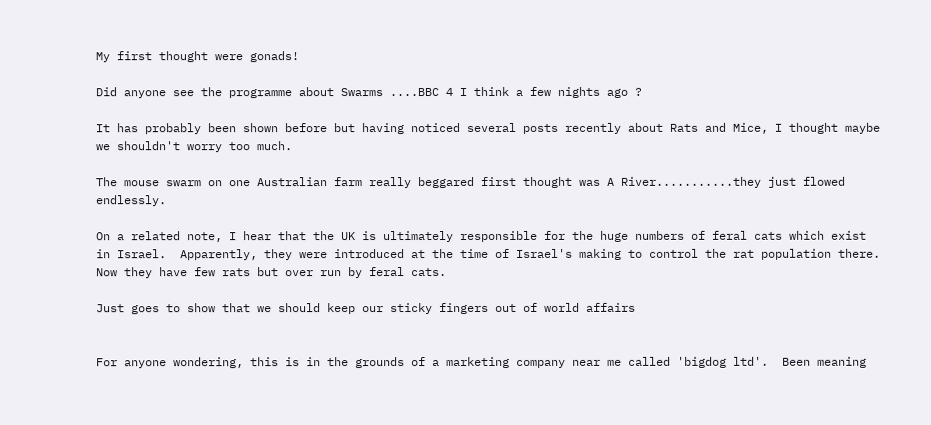My first thought were gonads!

Did anyone see the programme about Swarms ....BBC 4 I think a few nights ago ?

It has probably been shown before but having noticed several posts recently about Rats and Mice, I thought maybe we shouldn't worry too much.

The mouse swarm on one Australian farm really beggared first thought was A River...........they just flowed endlessly.

On a related note, I hear that the UK is ultimately responsible for the huge numbers of feral cats which exist in Israel.  Apparently, they were introduced at the time of Israel's making to control the rat population there.  Now they have few rats but over run by feral cats.

Just goes to show that we should keep our sticky fingers out of world affairs


For anyone wondering, this is in the grounds of a marketing company near me called 'bigdog ltd'.  Been meaning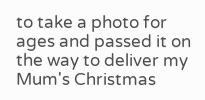to take a photo for ages and passed it on the way to deliver my Mum's Christmas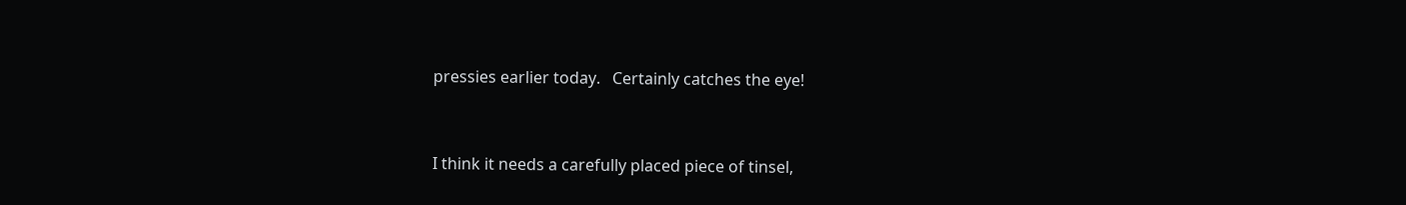pressies earlier today.   Certainly catches the eye!


I think it needs a carefully placed piece of tinsel,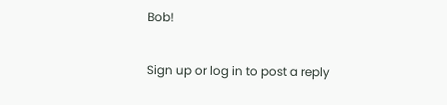Bob!

Sign up or log in to post a reply